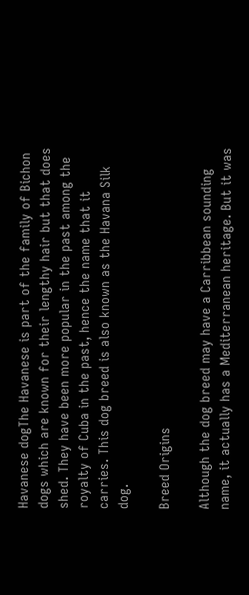Havanese dogThe Havanese is part of the family of Bichon dogs which are known for their lengthy hair but that does shed. They have been more popular in the past among the royalty of Cuba in the past, hence the name that it carries. This dog breed is also known as the Havana Silk dog.

Breed Origins

Although the dog breed may have a Carribbean sounding name, it actually has a Mediterranean heritage. But it was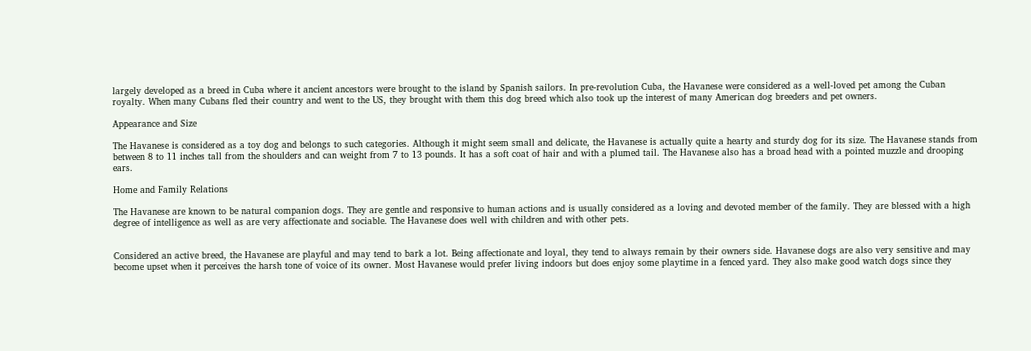largely developed as a breed in Cuba where it ancient ancestors were brought to the island by Spanish sailors. In pre-revolution Cuba, the Havanese were considered as a well-loved pet among the Cuban royalty. When many Cubans fled their country and went to the US, they brought with them this dog breed which also took up the interest of many American dog breeders and pet owners.

Appearance and Size

The Havanese is considered as a toy dog and belongs to such categories. Although it might seem small and delicate, the Havanese is actually quite a hearty and sturdy dog for its size. The Havanese stands from between 8 to 11 inches tall from the shoulders and can weight from 7 to 13 pounds. It has a soft coat of hair and with a plumed tail. The Havanese also has a broad head with a pointed muzzle and drooping ears.

Home and Family Relations

The Havanese are known to be natural companion dogs. They are gentle and responsive to human actions and is usually considered as a loving and devoted member of the family. They are blessed with a high degree of intelligence as well as are very affectionate and sociable. The Havanese does well with children and with other pets.


Considered an active breed, the Havanese are playful and may tend to bark a lot. Being affectionate and loyal, they tend to always remain by their owners side. Havanese dogs are also very sensitive and may become upset when it perceives the harsh tone of voice of its owner. Most Havanese would prefer living indoors but does enjoy some playtime in a fenced yard. They also make good watch dogs since they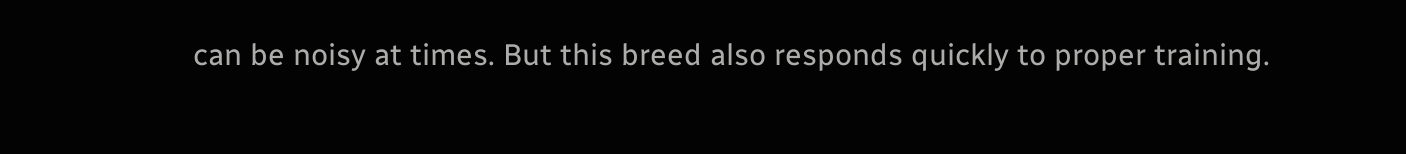can be noisy at times. But this breed also responds quickly to proper training.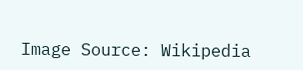Image Source: Wikipedia